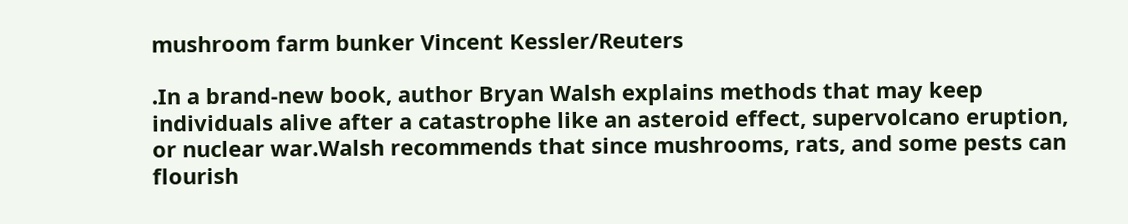mushroom farm bunker Vincent Kessler/Reuters

.In a brand-new book, author Bryan Walsh explains methods that may keep individuals alive after a catastrophe like an asteroid effect, supervolcano eruption, or nuclear war.Walsh recommends that since mushrooms, rats, and some pests can flourish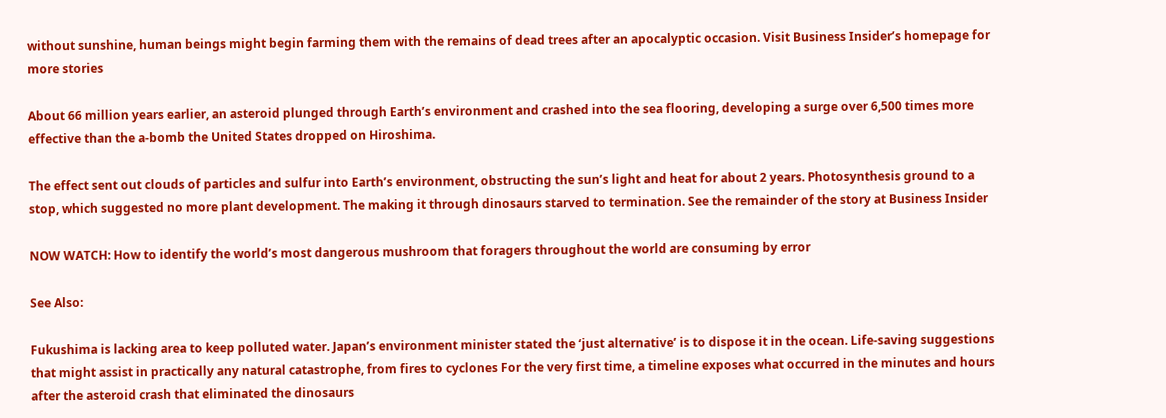without sunshine, human beings might begin farming them with the remains of dead trees after an apocalyptic occasion. Visit Business Insider’s homepage for more stories

About 66 million years earlier, an asteroid plunged through Earth’s environment and crashed into the sea flooring, developing a surge over 6,500 times more effective than the a-bomb the United States dropped on Hiroshima.

The effect sent out clouds of particles and sulfur into Earth’s environment, obstructing the sun’s light and heat for about 2 years. Photosynthesis ground to a stop, which suggested no more plant development. The making it through dinosaurs starved to termination. See the remainder of the story at Business Insider

NOW WATCH: How to identify the world’s most dangerous mushroom that foragers throughout the world are consuming by error

See Also:

Fukushima is lacking area to keep polluted water. Japan’s environment minister stated the ‘just alternative’ is to dispose it in the ocean. Life-saving suggestions that might assist in practically any natural catastrophe, from fires to cyclones For the very first time, a timeline exposes what occurred in the minutes and hours after the asteroid crash that eliminated the dinosaurs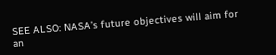SEE ALSO: NASA’s future objectives will aim for an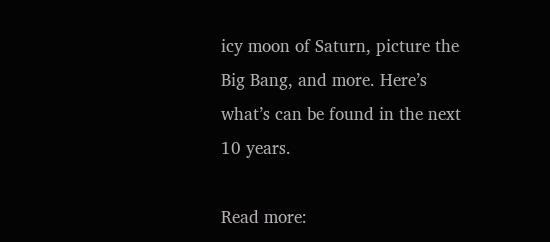icy moon of Saturn, picture the Big Bang, and more. Here’s what’s can be found in the next 10 years.

Read more: